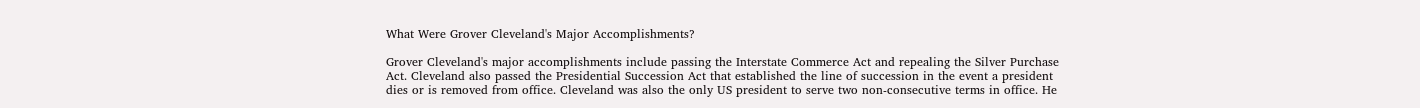What Were Grover Cleveland's Major Accomplishments?

Grover Cleveland's major accomplishments include passing the Interstate Commerce Act and repealing the Silver Purchase Act. Cleveland also passed the Presidential Succession Act that established the line of succession in the event a president dies or is removed from office. Cleveland was also the only US president to serve two non-consecutive terms in office. He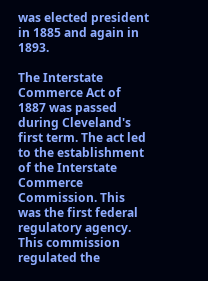was elected president in 1885 and again in 1893.

The Interstate Commerce Act of 1887 was passed during Cleveland's first term. The act led to the establishment of the Interstate Commerce Commission. This was the first federal regulatory agency. This commission regulated the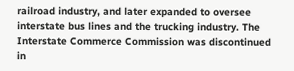railroad industry, and later expanded to oversee interstate bus lines and the trucking industry. The Interstate Commerce Commission was discontinued in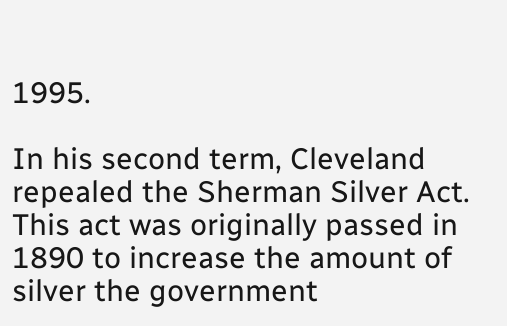1995.

In his second term, Cleveland repealed the Sherman Silver Act. This act was originally passed in 1890 to increase the amount of silver the government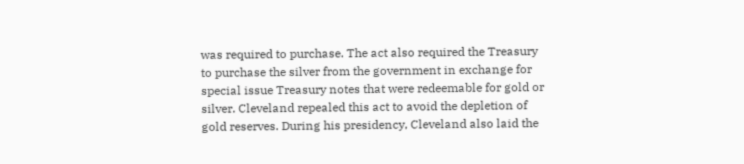was required to purchase. The act also required the Treasury to purchase the silver from the government in exchange for special issue Treasury notes that were redeemable for gold or silver. Cleveland repealed this act to avoid the depletion of gold reserves. During his presidency, Cleveland also laid the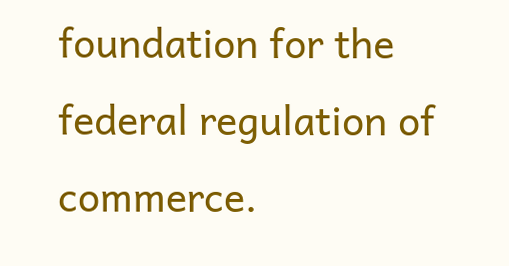foundation for the federal regulation of commerce.